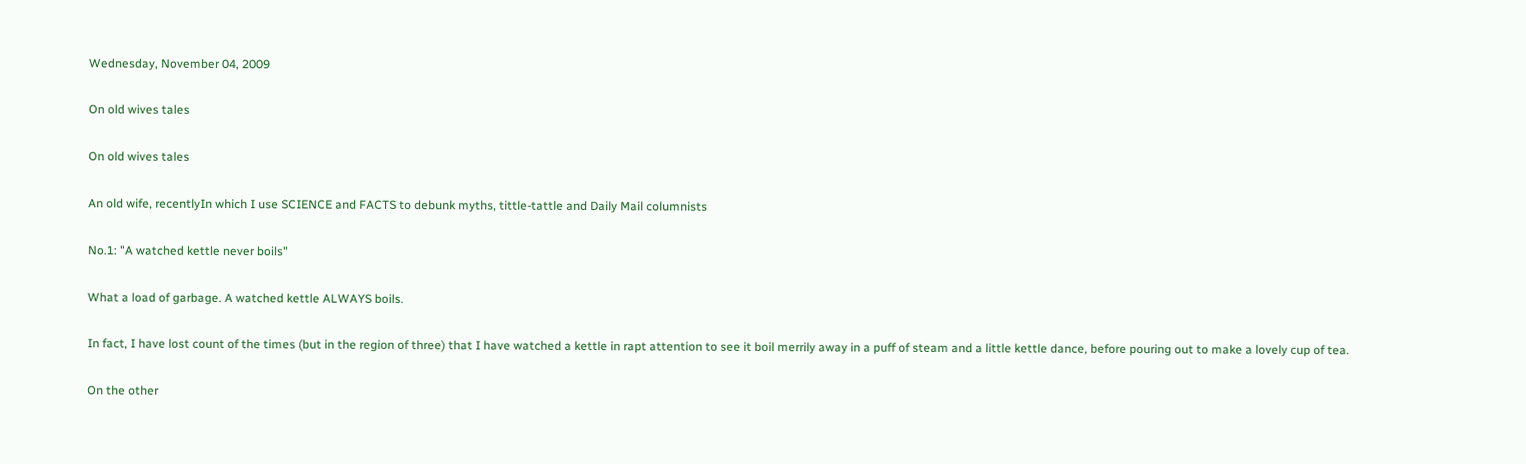Wednesday, November 04, 2009

On old wives tales

On old wives tales

An old wife, recentlyIn which I use SCIENCE and FACTS to debunk myths, tittle-tattle and Daily Mail columnists

No.1: "A watched kettle never boils"

What a load of garbage. A watched kettle ALWAYS boils.

In fact, I have lost count of the times (but in the region of three) that I have watched a kettle in rapt attention to see it boil merrily away in a puff of steam and a little kettle dance, before pouring out to make a lovely cup of tea.

On the other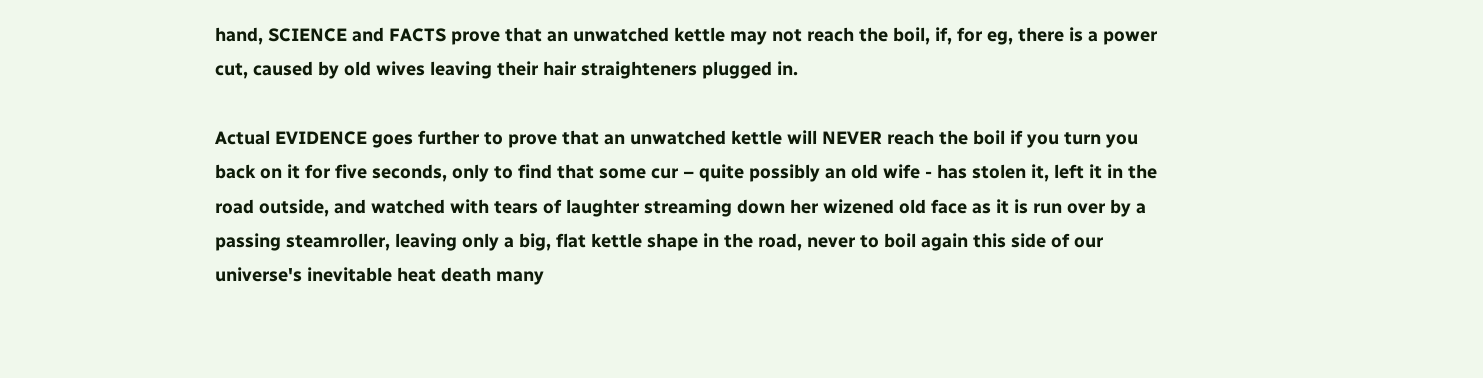hand, SCIENCE and FACTS prove that an unwatched kettle may not reach the boil, if, for eg, there is a power cut, caused by old wives leaving their hair straighteners plugged in.

Actual EVIDENCE goes further to prove that an unwatched kettle will NEVER reach the boil if you turn you back on it for five seconds, only to find that some cur – quite possibly an old wife - has stolen it, left it in the road outside, and watched with tears of laughter streaming down her wizened old face as it is run over by a passing steamroller, leaving only a big, flat kettle shape in the road, never to boil again this side of our universe's inevitable heat death many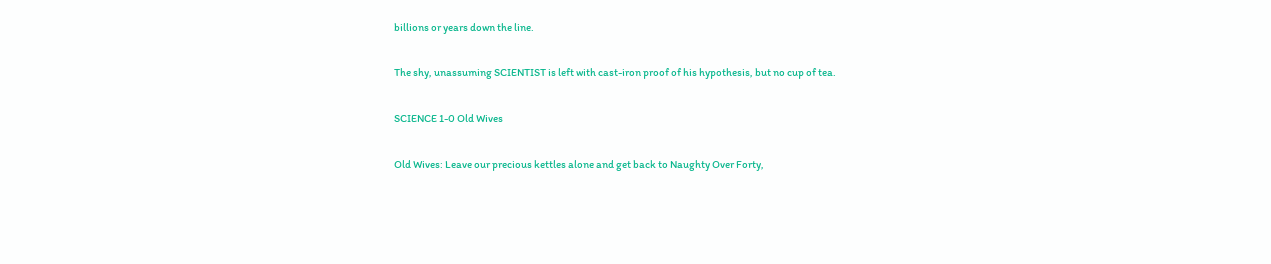billions or years down the line.

The shy, unassuming SCIENTIST is left with cast-iron proof of his hypothesis, but no cup of tea.

SCIENCE 1-0 Old Wives

Old Wives: Leave our precious kettles alone and get back to Naughty Over Forty,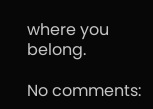where you belong.

No comments: